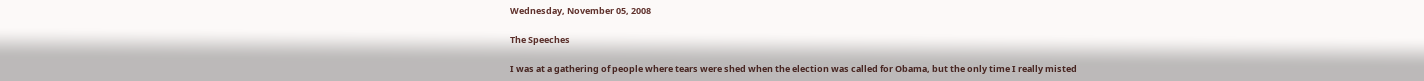Wednesday, November 05, 2008

The Speeches

I was at a gathering of people where tears were shed when the election was called for Obama, but the only time I really misted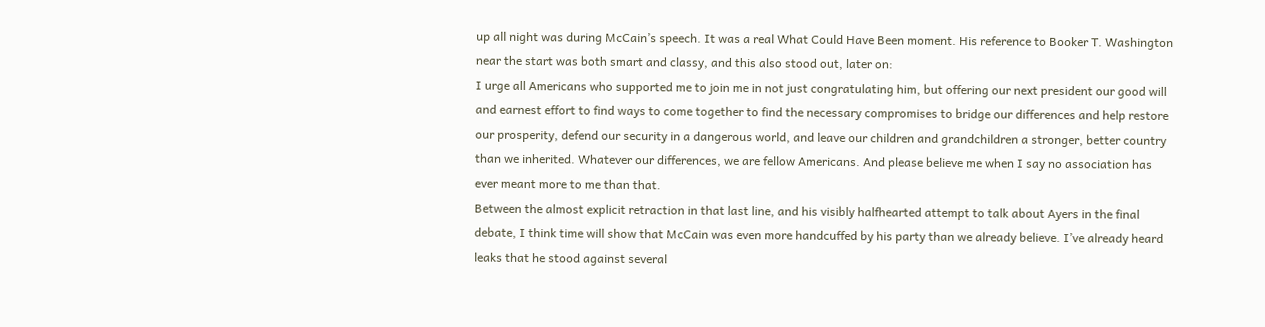up all night was during McCain’s speech. It was a real What Could Have Been moment. His reference to Booker T. Washington near the start was both smart and classy, and this also stood out, later on:
I urge all Americans who supported me to join me in not just congratulating him, but offering our next president our good will and earnest effort to find ways to come together to find the necessary compromises to bridge our differences and help restore our prosperity, defend our security in a dangerous world, and leave our children and grandchildren a stronger, better country than we inherited. Whatever our differences, we are fellow Americans. And please believe me when I say no association has ever meant more to me than that.
Between the almost explicit retraction in that last line, and his visibly halfhearted attempt to talk about Ayers in the final debate, I think time will show that McCain was even more handcuffed by his party than we already believe. I’ve already heard leaks that he stood against several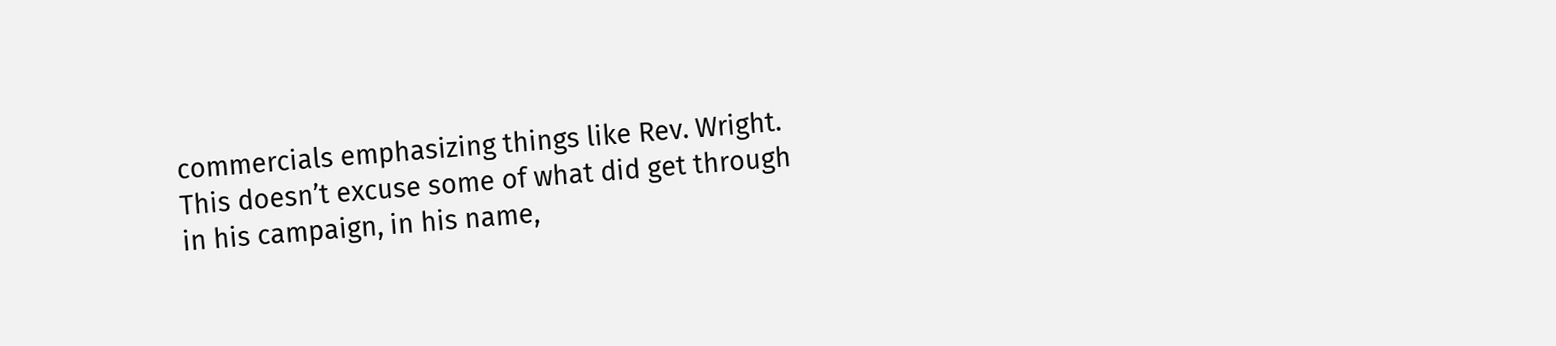commercials emphasizing things like Rev. Wright. This doesn’t excuse some of what did get through in his campaign, in his name,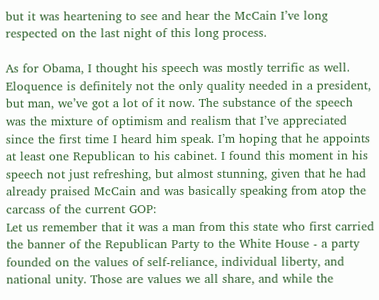but it was heartening to see and hear the McCain I’ve long respected on the last night of this long process.

As for Obama, I thought his speech was mostly terrific as well. Eloquence is definitely not the only quality needed in a president, but man, we’ve got a lot of it now. The substance of the speech was the mixture of optimism and realism that I’ve appreciated since the first time I heard him speak. I’m hoping that he appoints at least one Republican to his cabinet. I found this moment in his speech not just refreshing, but almost stunning, given that he had already praised McCain and was basically speaking from atop the carcass of the current GOP:
Let us remember that it was a man from this state who first carried the banner of the Republican Party to the White House - a party founded on the values of self-reliance, individual liberty, and national unity. Those are values we all share, and while the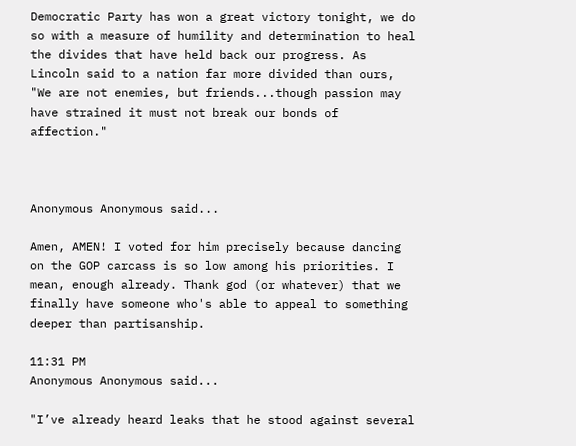Democratic Party has won a great victory tonight, we do so with a measure of humility and determination to heal the divides that have held back our progress. As Lincoln said to a nation far more divided than ours, "We are not enemies, but friends...though passion may have strained it must not break our bonds of affection."



Anonymous Anonymous said...

Amen, AMEN! I voted for him precisely because dancing on the GOP carcass is so low among his priorities. I mean, enough already. Thank god (or whatever) that we finally have someone who's able to appeal to something deeper than partisanship.

11:31 PM
Anonymous Anonymous said...

"I’ve already heard leaks that he stood against several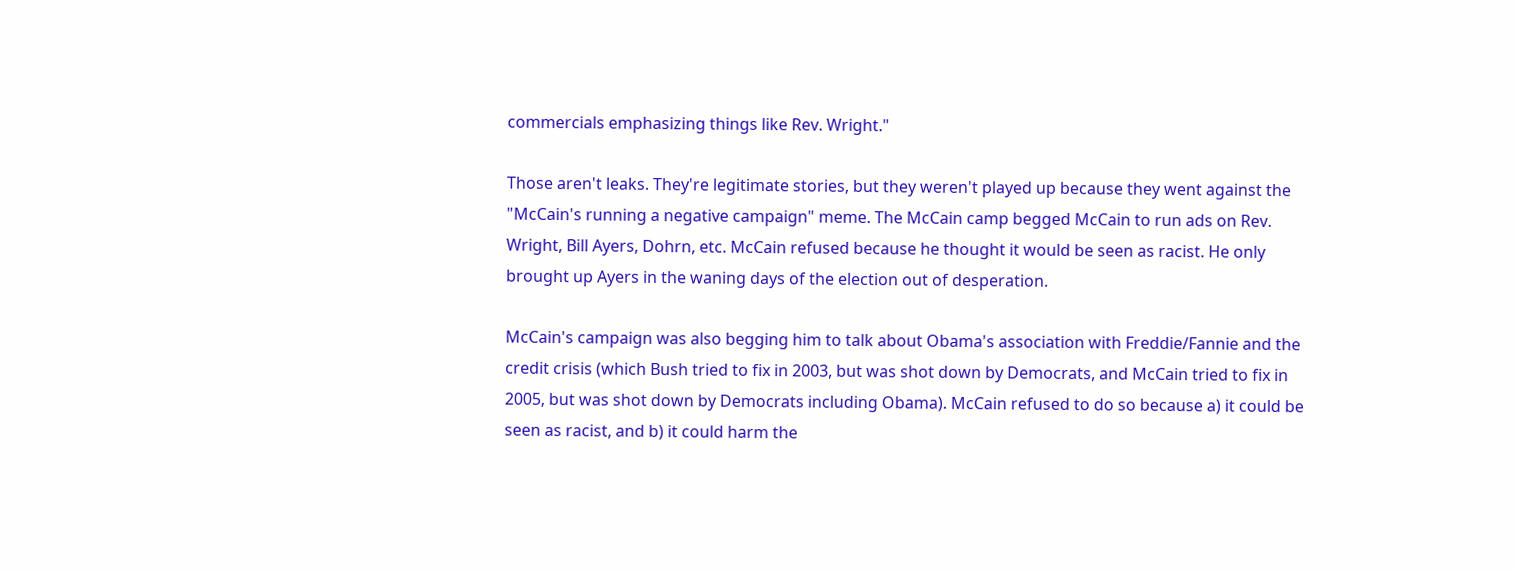commercials emphasizing things like Rev. Wright."

Those aren't leaks. They're legitimate stories, but they weren't played up because they went against the "McCain's running a negative campaign" meme. The McCain camp begged McCain to run ads on Rev. Wright, Bill Ayers, Dohrn, etc. McCain refused because he thought it would be seen as racist. He only brought up Ayers in the waning days of the election out of desperation.

McCain's campaign was also begging him to talk about Obama's association with Freddie/Fannie and the credit crisis (which Bush tried to fix in 2003, but was shot down by Democrats, and McCain tried to fix in 2005, but was shot down by Democrats including Obama). McCain refused to do so because a) it could be seen as racist, and b) it could harm the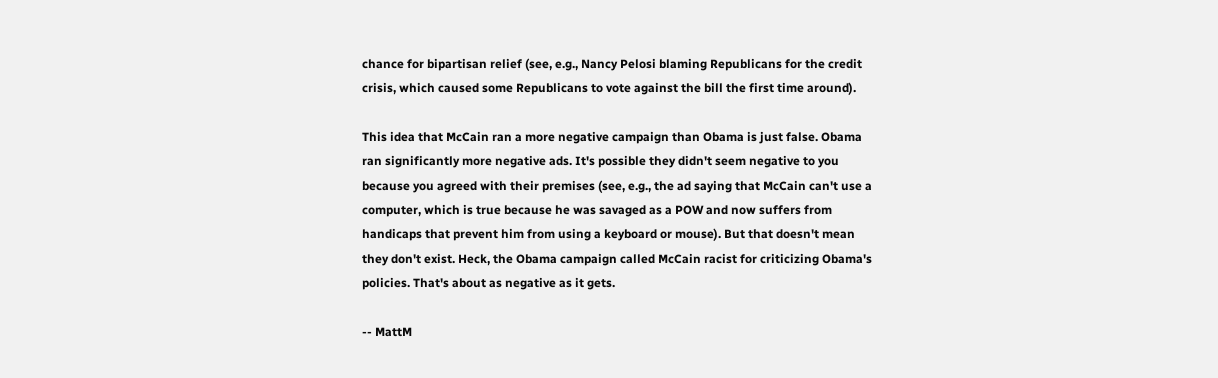chance for bipartisan relief (see, e.g., Nancy Pelosi blaming Republicans for the credit crisis, which caused some Republicans to vote against the bill the first time around).

This idea that McCain ran a more negative campaign than Obama is just false. Obama ran significantly more negative ads. It's possible they didn't seem negative to you because you agreed with their premises (see, e.g., the ad saying that McCain can't use a computer, which is true because he was savaged as a POW and now suffers from handicaps that prevent him from using a keyboard or mouse). But that doesn't mean they don't exist. Heck, the Obama campaign called McCain racist for criticizing Obama's policies. That's about as negative as it gets.

-- MattM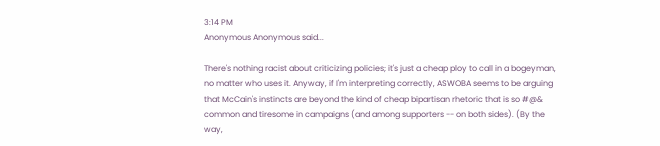3:14 PM
Anonymous Anonymous said...

There's nothing racist about criticizing policies; it's just a cheap ploy to call in a bogeyman, no matter who uses it. Anyway, if I'm interpreting correctly, ASWOBA seems to be arguing that McCain's instincts are beyond the kind of cheap bipartisan rhetoric that is so #@& common and tiresome in campaigns (and among supporters -- on both sides). (By the way,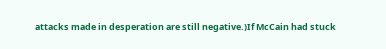attacks made in desperation are still negative.)If McCain had stuck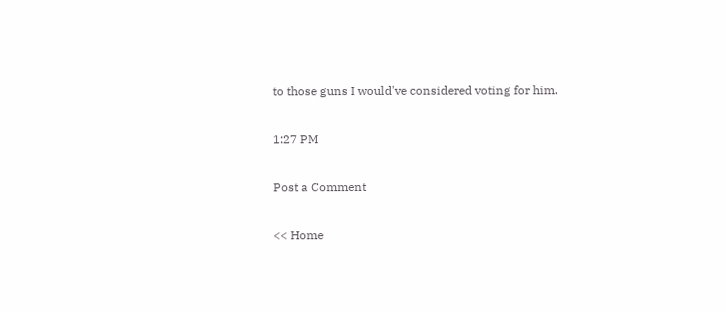to those guns I would've considered voting for him.

1:27 PM

Post a Comment

<< Home